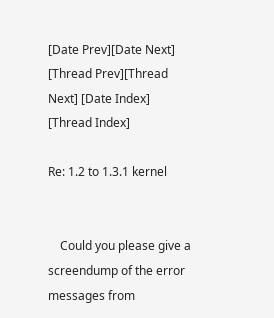[Date Prev][Date Next] [Thread Prev][Thread Next] [Date Index] [Thread Index]

Re: 1.2 to 1.3.1 kernel


    Could you please give a screendump of the error messages from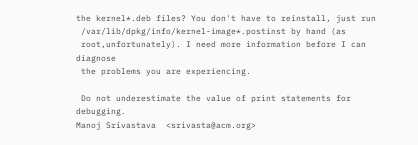the kernel*.deb files? You don't have to reinstall, just run
 /var/lib/dpkg/info/kernel-image*.postinst by hand (as
 root,unfortunately). I need more information before I can diagnose
 the problems you are experiencing.

 Do not underestimate the value of print statements for debugging.
Manoj Srivastava  <srivasta@acm.org>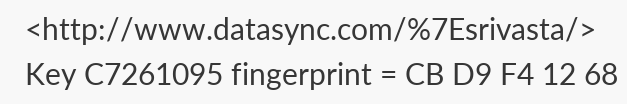<http://www.datasync.com/%7Esrivasta/>
Key C7261095 fingerprint = CB D9 F4 12 68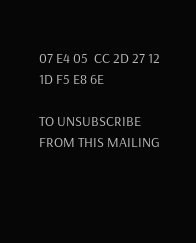07 E4 05  CC 2D 27 12 1D F5 E8 6E

TO UNSUBSCRIBE FROM THIS MAILING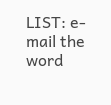LIST: e-mail the word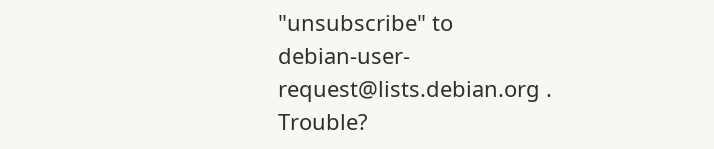"unsubscribe" to
debian-user-request@lists.debian.org .
Trouble?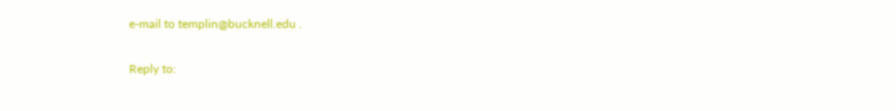e-mail to templin@bucknell.edu .

Reply to: